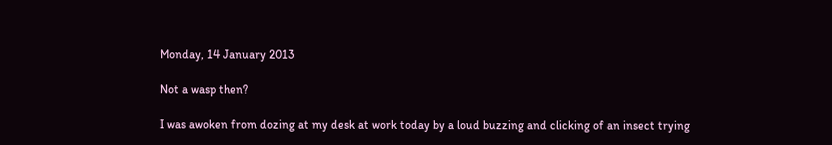Monday, 14 January 2013

Not a wasp then?

I was awoken from dozing at my desk at work today by a loud buzzing and clicking of an insect trying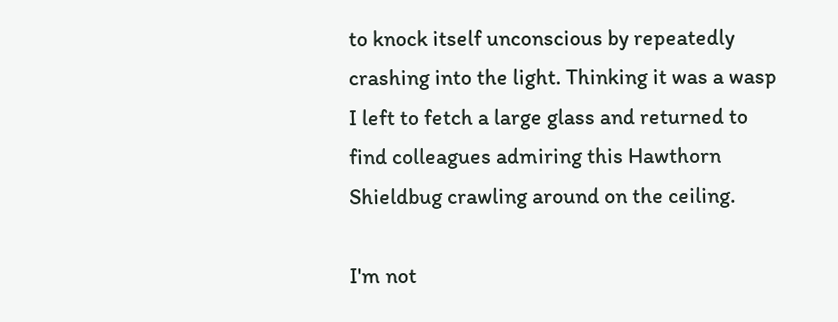to knock itself unconscious by repeatedly crashing into the light. Thinking it was a wasp I left to fetch a large glass and returned to find colleagues admiring this Hawthorn Shieldbug crawling around on the ceiling.

I'm not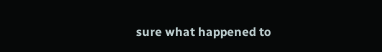sure what happened to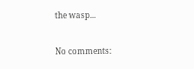the wasp...

No comments: